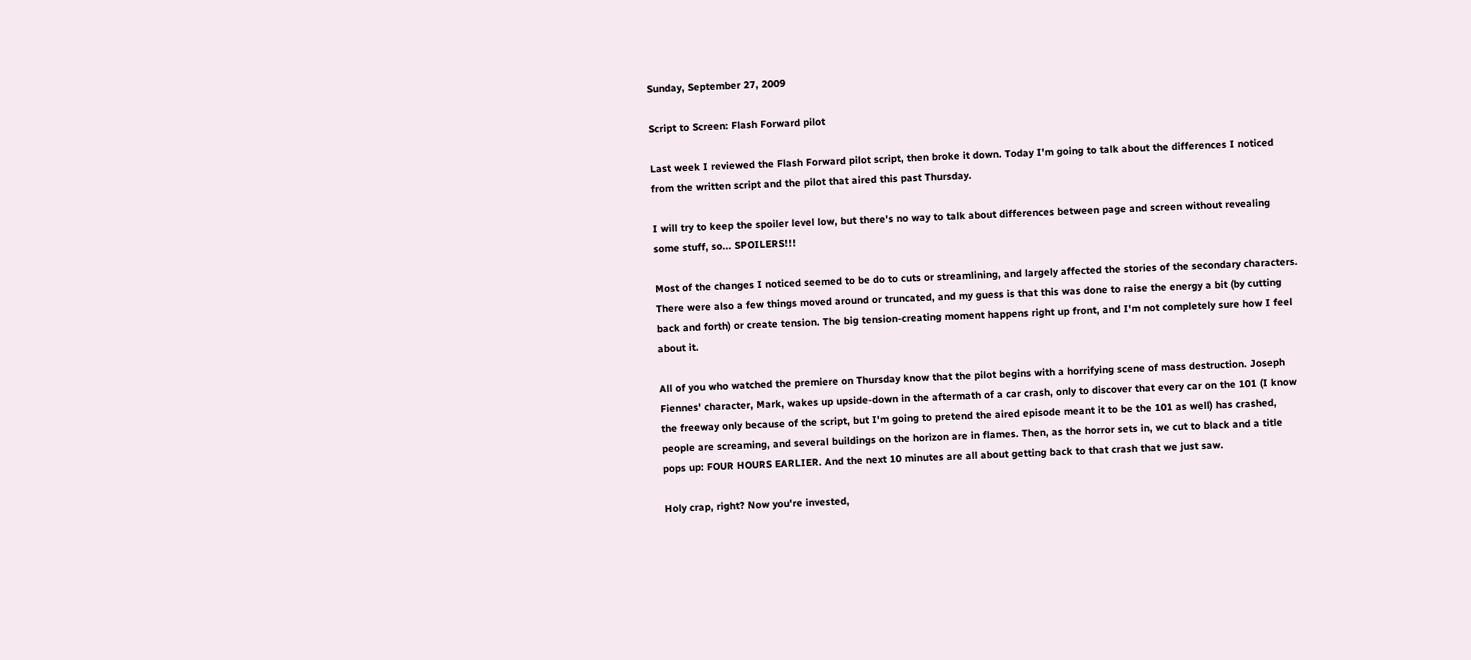Sunday, September 27, 2009

Script to Screen: Flash Forward pilot

Last week I reviewed the Flash Forward pilot script, then broke it down. Today I'm going to talk about the differences I noticed from the written script and the pilot that aired this past Thursday.

I will try to keep the spoiler level low, but there's no way to talk about differences between page and screen without revealing some stuff, so... SPOILERS!!!

Most of the changes I noticed seemed to be do to cuts or streamlining, and largely affected the stories of the secondary characters. There were also a few things moved around or truncated, and my guess is that this was done to raise the energy a bit (by cutting back and forth) or create tension. The big tension-creating moment happens right up front, and I'm not completely sure how I feel about it.

All of you who watched the premiere on Thursday know that the pilot begins with a horrifying scene of mass destruction. Joseph Fiennes' character, Mark, wakes up upside-down in the aftermath of a car crash, only to discover that every car on the 101 (I know the freeway only because of the script, but I'm going to pretend the aired episode meant it to be the 101 as well) has crashed, people are screaming, and several buildings on the horizon are in flames. Then, as the horror sets in, we cut to black and a title pops up: FOUR HOURS EARLIER. And the next 10 minutes are all about getting back to that crash that we just saw.

Holy crap, right? Now you're invested,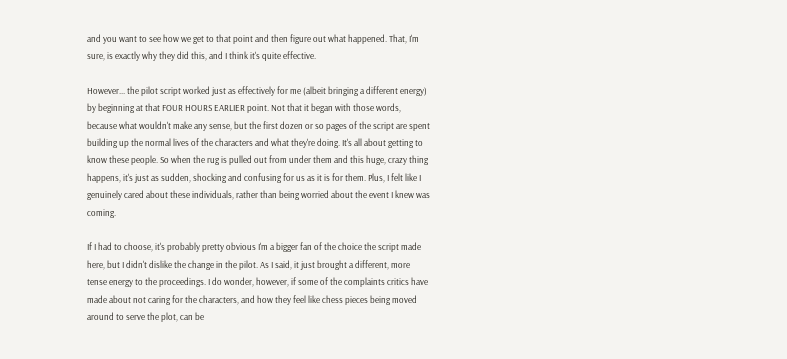and you want to see how we get to that point and then figure out what happened. That, I'm sure, is exactly why they did this, and I think it's quite effective.

However... the pilot script worked just as effectively for me (albeit bringing a different energy) by beginning at that FOUR HOURS EARLIER point. Not that it began with those words, because what wouldn't make any sense, but the first dozen or so pages of the script are spent building up the normal lives of the characters and what they're doing. It's all about getting to know these people. So when the rug is pulled out from under them and this huge, crazy thing happens, it's just as sudden, shocking and confusing for us as it is for them. Plus, I felt like I genuinely cared about these individuals, rather than being worried about the event I knew was coming.

If I had to choose, it's probably pretty obvious I'm a bigger fan of the choice the script made here, but I didn't dislike the change in the pilot. As I said, it just brought a different, more tense energy to the proceedings. I do wonder, however, if some of the complaints critics have made about not caring for the characters, and how they feel like chess pieces being moved around to serve the plot, can be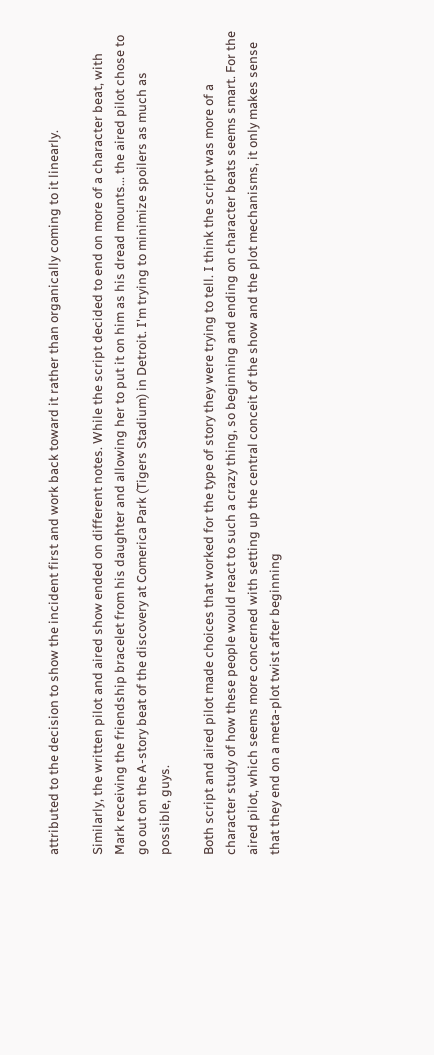attributed to the decision to show the incident first and work back toward it rather than organically coming to it linearly.

Similarly, the written pilot and aired show ended on different notes. While the script decided to end on more of a character beat, with Mark receiving the friendship bracelet from his daughter and allowing her to put it on him as his dread mounts... the aired pilot chose to go out on the A-story beat of the discovery at Comerica Park (Tigers Stadium) in Detroit. I'm trying to minimize spoilers as much as possible, guys.

Both script and aired pilot made choices that worked for the type of story they were trying to tell. I think the script was more of a character study of how these people would react to such a crazy thing, so beginning and ending on character beats seems smart. For the aired pilot, which seems more concerned with setting up the central conceit of the show and the plot mechanisms, it only makes sense that they end on a meta-plot twist after beginning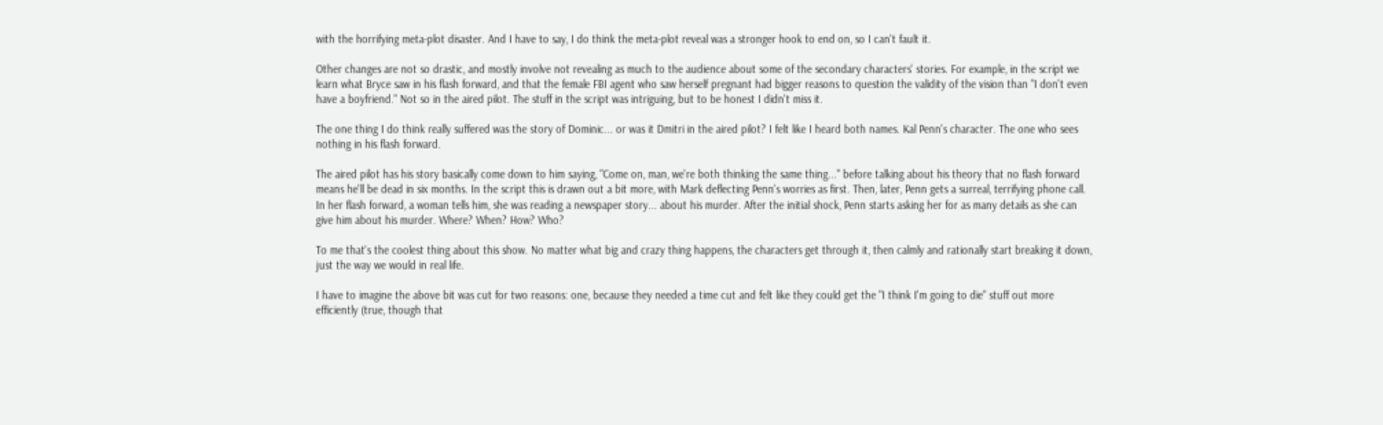with the horrifying meta-plot disaster. And I have to say, I do think the meta-plot reveal was a stronger hook to end on, so I can't fault it.

Other changes are not so drastic, and mostly involve not revealing as much to the audience about some of the secondary characters' stories. For example, in the script we learn what Bryce saw in his flash forward, and that the female FBI agent who saw herself pregnant had bigger reasons to question the validity of the vision than "I don't even have a boyfriend." Not so in the aired pilot. The stuff in the script was intriguing, but to be honest I didn't miss it.

The one thing I do think really suffered was the story of Dominic... or was it Dmitri in the aired pilot? I felt like I heard both names. Kal Penn's character. The one who sees nothing in his flash forward.

The aired pilot has his story basically come down to him saying, "Come on, man, we're both thinking the same thing..." before talking about his theory that no flash forward means he'll be dead in six months. In the script this is drawn out a bit more, with Mark deflecting Penn's worries as first. Then, later, Penn gets a surreal, terrifying phone call. In her flash forward, a woman tells him, she was reading a newspaper story... about his murder. After the initial shock, Penn starts asking her for as many details as she can give him about his murder. Where? When? How? Who?

To me that's the coolest thing about this show. No matter what big and crazy thing happens, the characters get through it, then calmly and rationally start breaking it down, just the way we would in real life.

I have to imagine the above bit was cut for two reasons: one, because they needed a time cut and felt like they could get the "I think I'm going to die" stuff out more efficiently (true, though that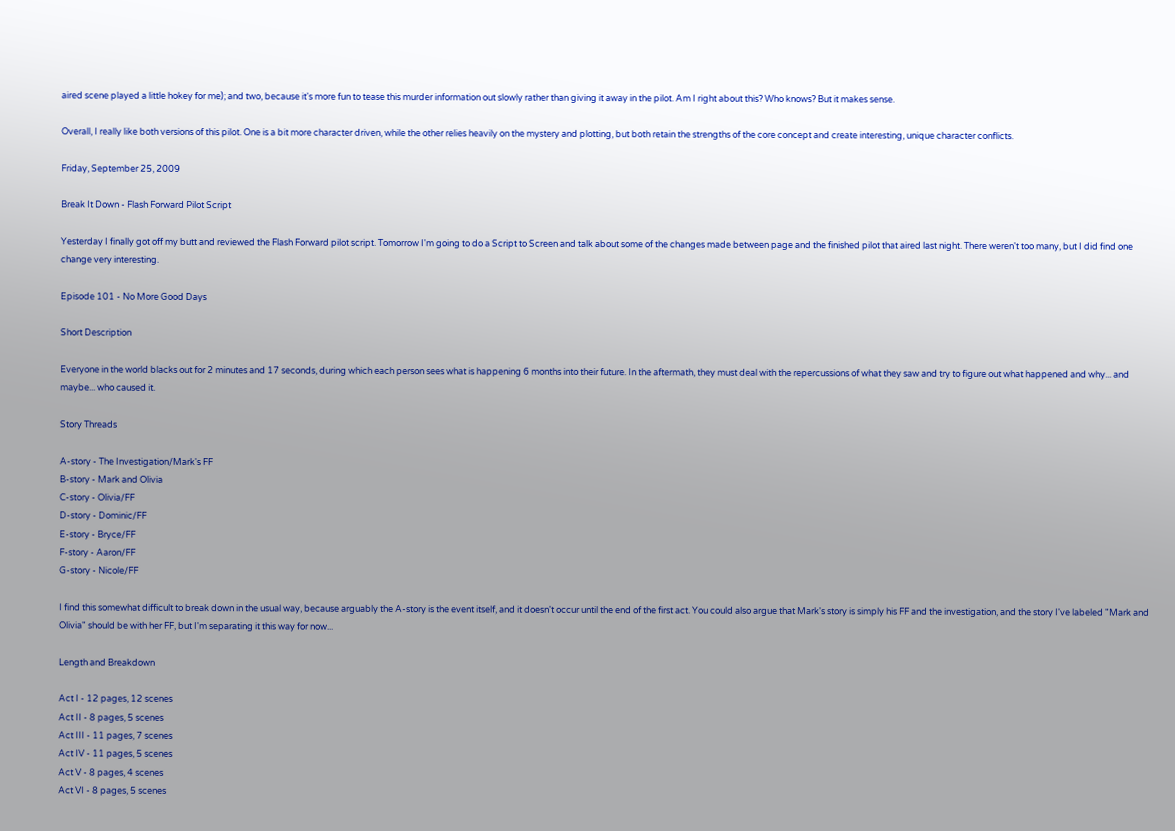aired scene played a little hokey for me); and two, because it's more fun to tease this murder information out slowly rather than giving it away in the pilot. Am I right about this? Who knows? But it makes sense.

Overall, I really like both versions of this pilot. One is a bit more character driven, while the other relies heavily on the mystery and plotting, but both retain the strengths of the core concept and create interesting, unique character conflicts.

Friday, September 25, 2009

Break It Down - Flash Forward Pilot Script

Yesterday I finally got off my butt and reviewed the Flash Forward pilot script. Tomorrow I'm going to do a Script to Screen and talk about some of the changes made between page and the finished pilot that aired last night. There weren't too many, but I did find one change very interesting.

Episode 101 - No More Good Days

Short Description

Everyone in the world blacks out for 2 minutes and 17 seconds, during which each person sees what is happening 6 months into their future. In the aftermath, they must deal with the repercussions of what they saw and try to figure out what happened and why... and maybe... who caused it.

Story Threads

A-story - The Investigation/Mark's FF
B-story - Mark and Olivia
C-story - Olivia/FF
D-story - Dominic/FF
E-story - Bryce/FF
F-story - Aaron/FF
G-story - Nicole/FF

I find this somewhat difficult to break down in the usual way, because arguably the A-story is the event itself, and it doesn't occur until the end of the first act. You could also argue that Mark's story is simply his FF and the investigation, and the story I've labeled "Mark and Olivia" should be with her FF, but I'm separating it this way for now...

Length and Breakdown

Act I - 12 pages, 12 scenes
Act II - 8 pages, 5 scenes
Act III - 11 pages, 7 scenes
Act IV - 11 pages, 5 scenes
Act V - 8 pages, 4 scenes
Act VI - 8 pages, 5 scenes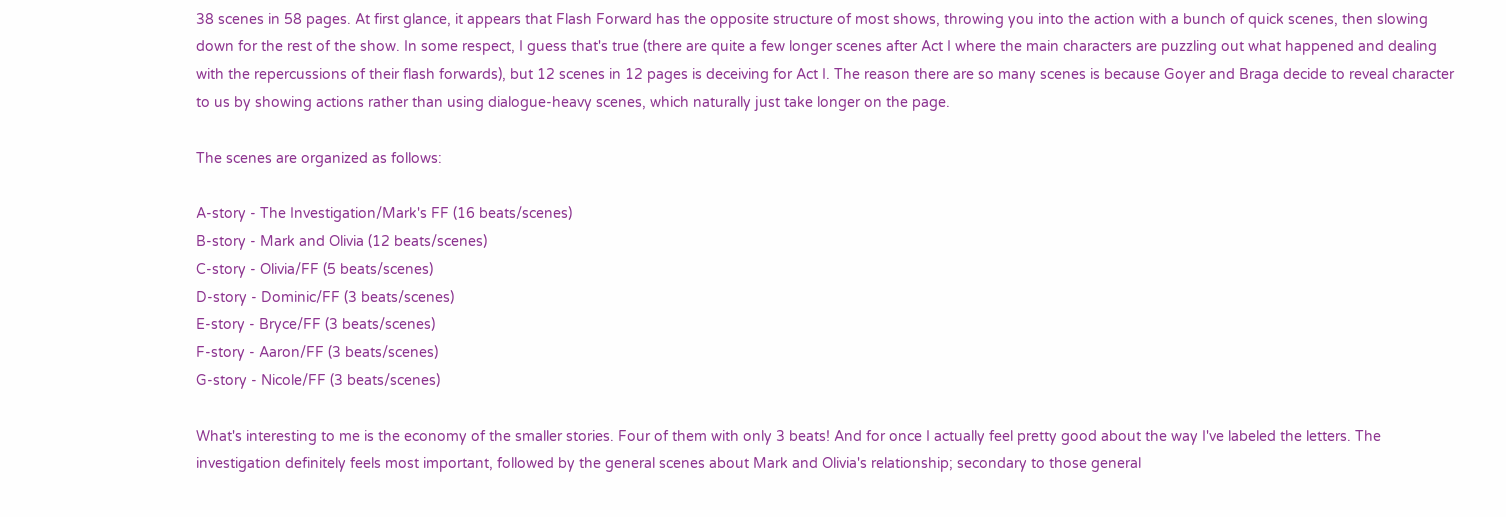38 scenes in 58 pages. At first glance, it appears that Flash Forward has the opposite structure of most shows, throwing you into the action with a bunch of quick scenes, then slowing down for the rest of the show. In some respect, I guess that's true (there are quite a few longer scenes after Act I where the main characters are puzzling out what happened and dealing with the repercussions of their flash forwards), but 12 scenes in 12 pages is deceiving for Act I. The reason there are so many scenes is because Goyer and Braga decide to reveal character to us by showing actions rather than using dialogue-heavy scenes, which naturally just take longer on the page.

The scenes are organized as follows:

A-story - The Investigation/Mark's FF (16 beats/scenes)
B-story - Mark and Olivia (12 beats/scenes)
C-story - Olivia/FF (5 beats/scenes)
D-story - Dominic/FF (3 beats/scenes)
E-story - Bryce/FF (3 beats/scenes)
F-story - Aaron/FF (3 beats/scenes)
G-story - Nicole/FF (3 beats/scenes)

What's interesting to me is the economy of the smaller stories. Four of them with only 3 beats! And for once I actually feel pretty good about the way I've labeled the letters. The investigation definitely feels most important, followed by the general scenes about Mark and Olivia's relationship; secondary to those general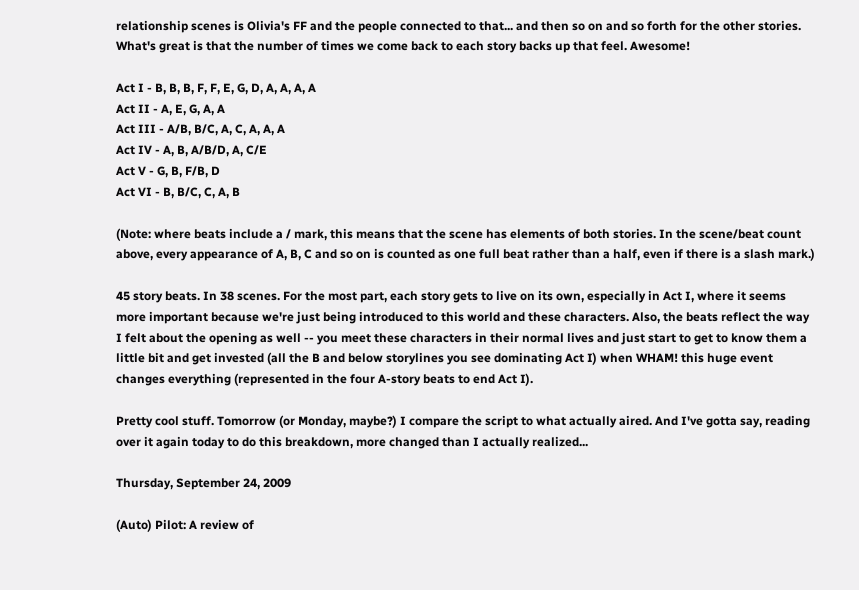relationship scenes is Olivia's FF and the people connected to that... and then so on and so forth for the other stories. What's great is that the number of times we come back to each story backs up that feel. Awesome!

Act I - B, B, B, F, F, E, G, D, A, A, A, A
Act II - A, E, G, A, A
Act III - A/B, B/C, A, C, A, A, A
Act IV - A, B, A/B/D, A, C/E
Act V - G, B, F/B, D
Act VI - B, B/C, C, A, B

(Note: where beats include a / mark, this means that the scene has elements of both stories. In the scene/beat count above, every appearance of A, B, C and so on is counted as one full beat rather than a half, even if there is a slash mark.)

45 story beats. In 38 scenes. For the most part, each story gets to live on its own, especially in Act I, where it seems more important because we're just being introduced to this world and these characters. Also, the beats reflect the way I felt about the opening as well -- you meet these characters in their normal lives and just start to get to know them a little bit and get invested (all the B and below storylines you see dominating Act I) when WHAM! this huge event changes everything (represented in the four A-story beats to end Act I).

Pretty cool stuff. Tomorrow (or Monday, maybe?) I compare the script to what actually aired. And I've gotta say, reading over it again today to do this breakdown, more changed than I actually realized...

Thursday, September 24, 2009

(Auto) Pilot: A review of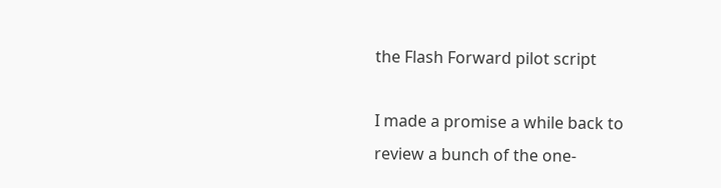the Flash Forward pilot script

I made a promise a while back to review a bunch of the one-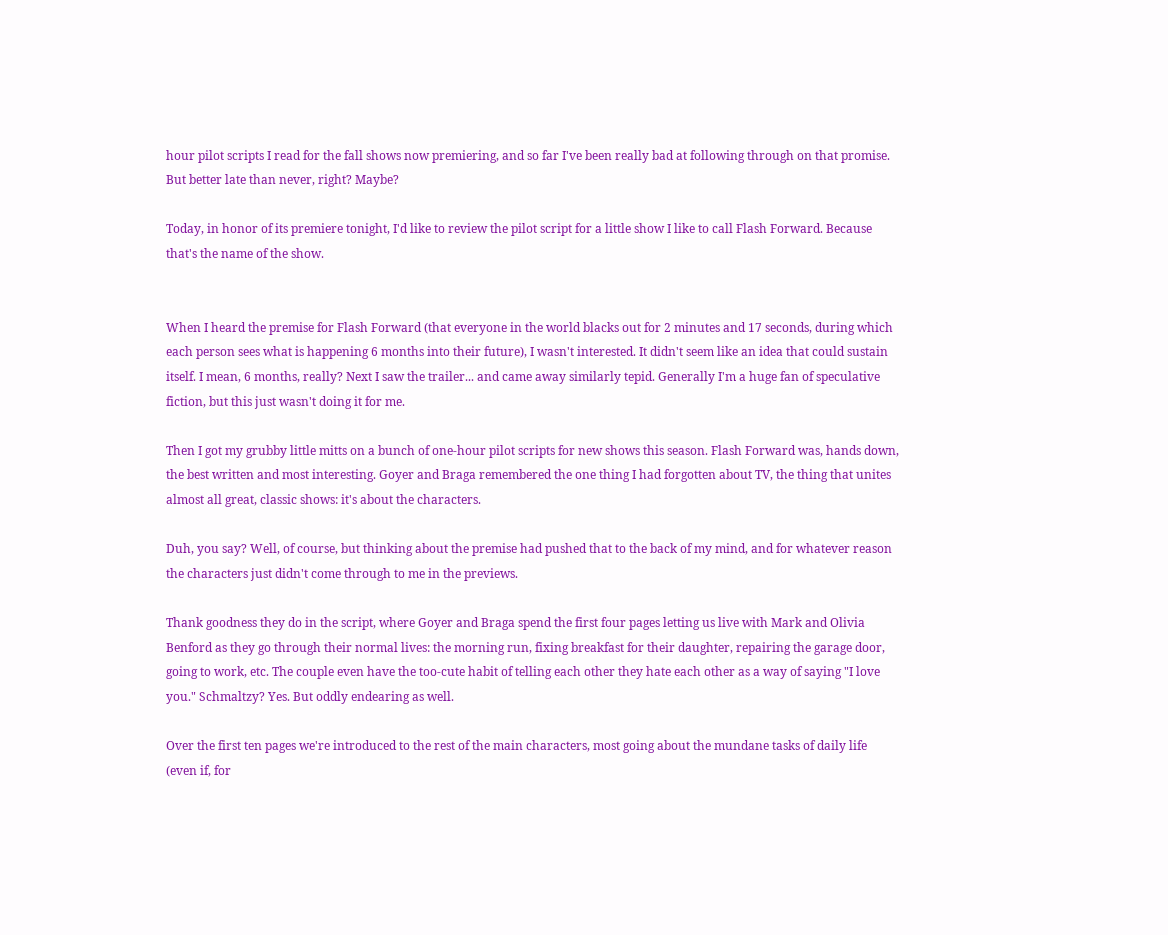hour pilot scripts I read for the fall shows now premiering, and so far I've been really bad at following through on that promise. But better late than never, right? Maybe?

Today, in honor of its premiere tonight, I'd like to review the pilot script for a little show I like to call Flash Forward. Because that's the name of the show.


When I heard the premise for Flash Forward (that everyone in the world blacks out for 2 minutes and 17 seconds, during which each person sees what is happening 6 months into their future), I wasn't interested. It didn't seem like an idea that could sustain itself. I mean, 6 months, really? Next I saw the trailer... and came away similarly tepid. Generally I'm a huge fan of speculative fiction, but this just wasn't doing it for me.

Then I got my grubby little mitts on a bunch of one-hour pilot scripts for new shows this season. Flash Forward was, hands down, the best written and most interesting. Goyer and Braga remembered the one thing I had forgotten about TV, the thing that unites almost all great, classic shows: it's about the characters.

Duh, you say? Well, of course, but thinking about the premise had pushed that to the back of my mind, and for whatever reason the characters just didn't come through to me in the previews.

Thank goodness they do in the script, where Goyer and Braga spend the first four pages letting us live with Mark and Olivia Benford as they go through their normal lives: the morning run, fixing breakfast for their daughter, repairing the garage door, going to work, etc. The couple even have the too-cute habit of telling each other they hate each other as a way of saying "I love you." Schmaltzy? Yes. But oddly endearing as well.

Over the first ten pages we're introduced to the rest of the main characters, most going about the mundane tasks of daily life (even if, for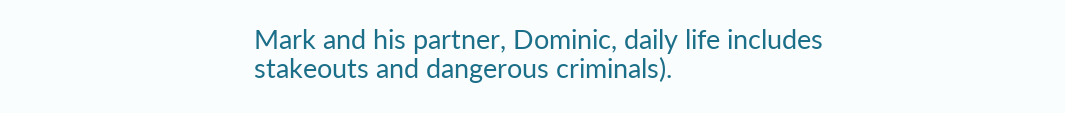Mark and his partner, Dominic, daily life includes stakeouts and dangerous criminals).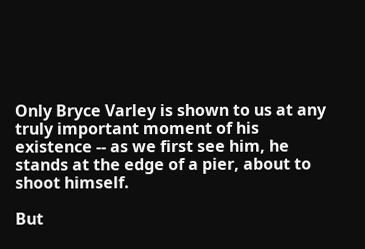Only Bryce Varley is shown to us at any truly important moment of his existence -- as we first see him, he stands at the edge of a pier, about to shoot himself.

But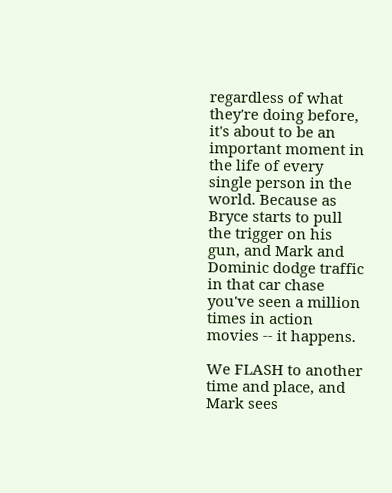regardless of what they're doing before, it's about to be an important moment in the life of every single person in the world. Because as Bryce starts to pull the trigger on his gun, and Mark and Dominic dodge traffic in that car chase you've seen a million times in action movies -- it happens.

We FLASH to another time and place, and Mark sees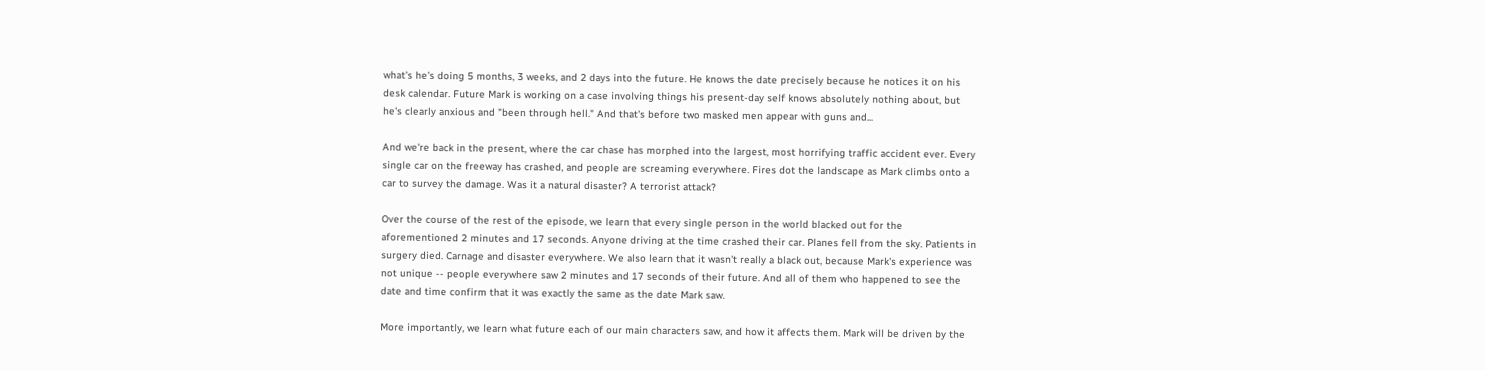what's he's doing 5 months, 3 weeks, and 2 days into the future. He knows the date precisely because he notices it on his desk calendar. Future Mark is working on a case involving things his present-day self knows absolutely nothing about, but he's clearly anxious and "been through hell." And that's before two masked men appear with guns and...

And we're back in the present, where the car chase has morphed into the largest, most horrifying traffic accident ever. Every single car on the freeway has crashed, and people are screaming everywhere. Fires dot the landscape as Mark climbs onto a car to survey the damage. Was it a natural disaster? A terrorist attack?

Over the course of the rest of the episode, we learn that every single person in the world blacked out for the aforementioned 2 minutes and 17 seconds. Anyone driving at the time crashed their car. Planes fell from the sky. Patients in surgery died. Carnage and disaster everywhere. We also learn that it wasn't really a black out, because Mark's experience was not unique -- people everywhere saw 2 minutes and 17 seconds of their future. And all of them who happened to see the date and time confirm that it was exactly the same as the date Mark saw.

More importantly, we learn what future each of our main characters saw, and how it affects them. Mark will be driven by the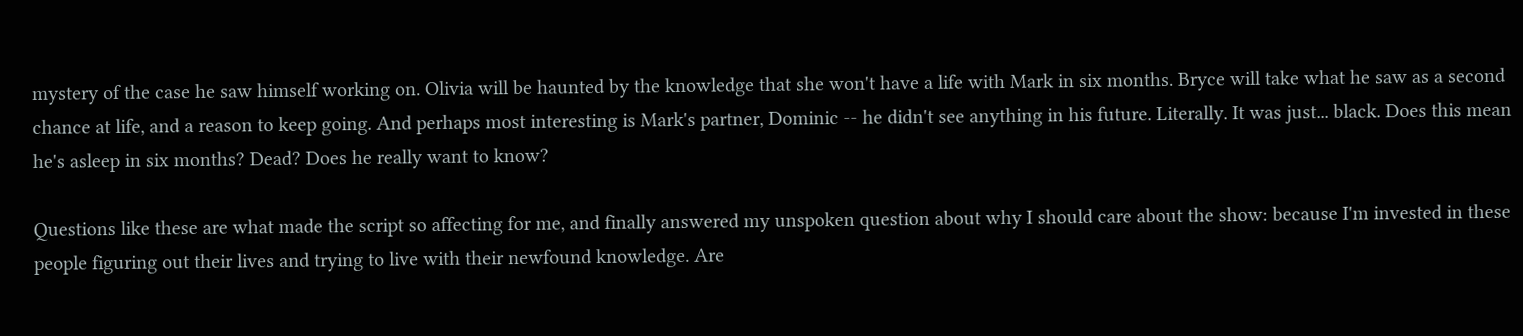mystery of the case he saw himself working on. Olivia will be haunted by the knowledge that she won't have a life with Mark in six months. Bryce will take what he saw as a second chance at life, and a reason to keep going. And perhaps most interesting is Mark's partner, Dominic -- he didn't see anything in his future. Literally. It was just... black. Does this mean he's asleep in six months? Dead? Does he really want to know?

Questions like these are what made the script so affecting for me, and finally answered my unspoken question about why I should care about the show: because I'm invested in these people figuring out their lives and trying to live with their newfound knowledge. Are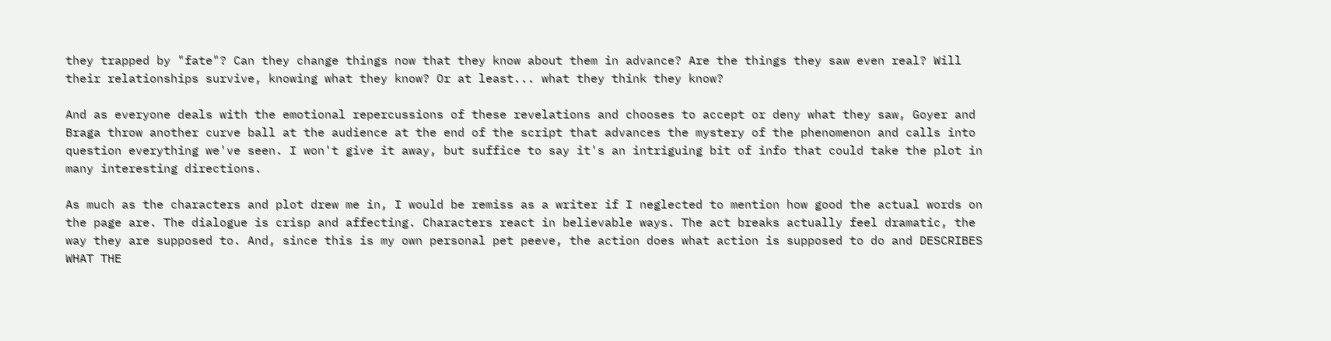they trapped by "fate"? Can they change things now that they know about them in advance? Are the things they saw even real? Will their relationships survive, knowing what they know? Or at least... what they think they know?

And as everyone deals with the emotional repercussions of these revelations and chooses to accept or deny what they saw, Goyer and Braga throw another curve ball at the audience at the end of the script that advances the mystery of the phenomenon and calls into question everything we've seen. I won't give it away, but suffice to say it's an intriguing bit of info that could take the plot in many interesting directions.

As much as the characters and plot drew me in, I would be remiss as a writer if I neglected to mention how good the actual words on the page are. The dialogue is crisp and affecting. Characters react in believable ways. The act breaks actually feel dramatic, the way they are supposed to. And, since this is my own personal pet peeve, the action does what action is supposed to do and DESCRIBES WHAT THE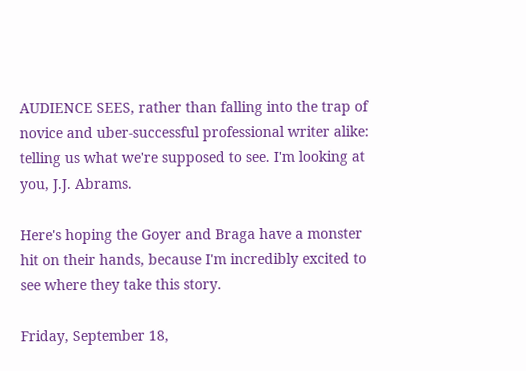AUDIENCE SEES, rather than falling into the trap of novice and uber-successful professional writer alike: telling us what we're supposed to see. I'm looking at you, J.J. Abrams.

Here's hoping the Goyer and Braga have a monster hit on their hands, because I'm incredibly excited to see where they take this story.

Friday, September 18,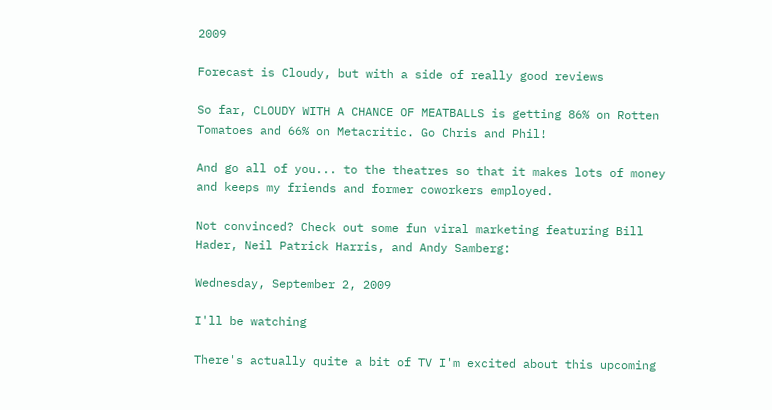2009

Forecast is Cloudy, but with a side of really good reviews

So far, CLOUDY WITH A CHANCE OF MEATBALLS is getting 86% on Rotten Tomatoes and 66% on Metacritic. Go Chris and Phil!

And go all of you... to the theatres so that it makes lots of money and keeps my friends and former coworkers employed.

Not convinced? Check out some fun viral marketing featuring Bill Hader, Neil Patrick Harris, and Andy Samberg:

Wednesday, September 2, 2009

I'll be watching

There's actually quite a bit of TV I'm excited about this upcoming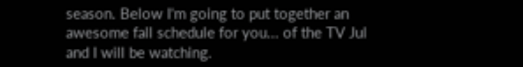season. Below I'm going to put together an awesome fall schedule for you... of the TV Jul and I will be watching.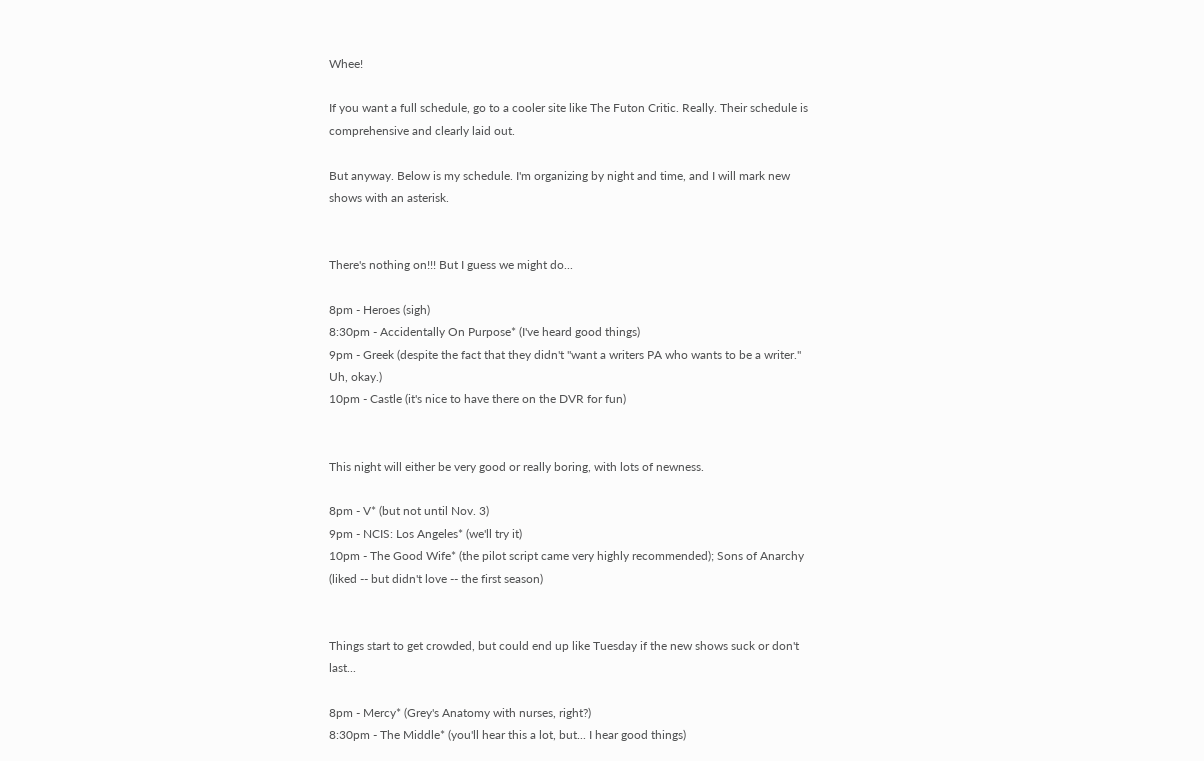Whee!

If you want a full schedule, go to a cooler site like The Futon Critic. Really. Their schedule is comprehensive and clearly laid out.

But anyway. Below is my schedule. I'm organizing by night and time, and I will mark new shows with an asterisk.


There's nothing on!!! But I guess we might do...

8pm - Heroes (sigh)
8:30pm - Accidentally On Purpose* (I've heard good things)
9pm - Greek (despite the fact that they didn't "want a writers PA who wants to be a writer." Uh, okay.)
10pm - Castle (it's nice to have there on the DVR for fun)


This night will either be very good or really boring, with lots of newness.

8pm - V* (but not until Nov. 3)
9pm - NCIS: Los Angeles* (we'll try it)
10pm - The Good Wife* (the pilot script came very highly recommended); Sons of Anarchy (liked -- but didn't love -- the first season)


Things start to get crowded, but could end up like Tuesday if the new shows suck or don't last...

8pm - Mercy* (Grey's Anatomy with nurses, right?)
8:30pm - The Middle* (you'll hear this a lot, but... I hear good things)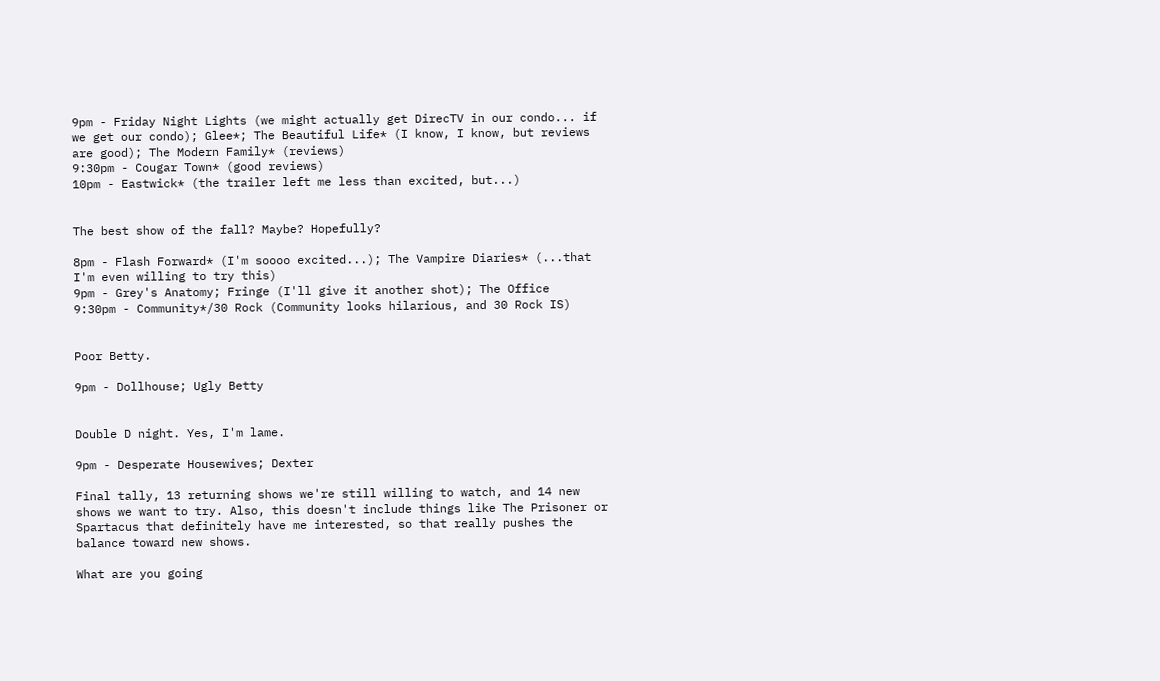9pm - Friday Night Lights (we might actually get DirecTV in our condo... if we get our condo); Glee*; The Beautiful Life* (I know, I know, but reviews are good); The Modern Family* (reviews)
9:30pm - Cougar Town* (good reviews)
10pm - Eastwick* (the trailer left me less than excited, but...)


The best show of the fall? Maybe? Hopefully?

8pm - Flash Forward* (I'm soooo excited...); The Vampire Diaries* (...that I'm even willing to try this)
9pm - Grey's Anatomy; Fringe (I'll give it another shot); The Office
9:30pm - Community*/30 Rock (Community looks hilarious, and 30 Rock IS)


Poor Betty.

9pm - Dollhouse; Ugly Betty


Double D night. Yes, I'm lame.

9pm - Desperate Housewives; Dexter

Final tally, 13 returning shows we're still willing to watch, and 14 new shows we want to try. Also, this doesn't include things like The Prisoner or Spartacus that definitely have me interested, so that really pushes the balance toward new shows.

What are you going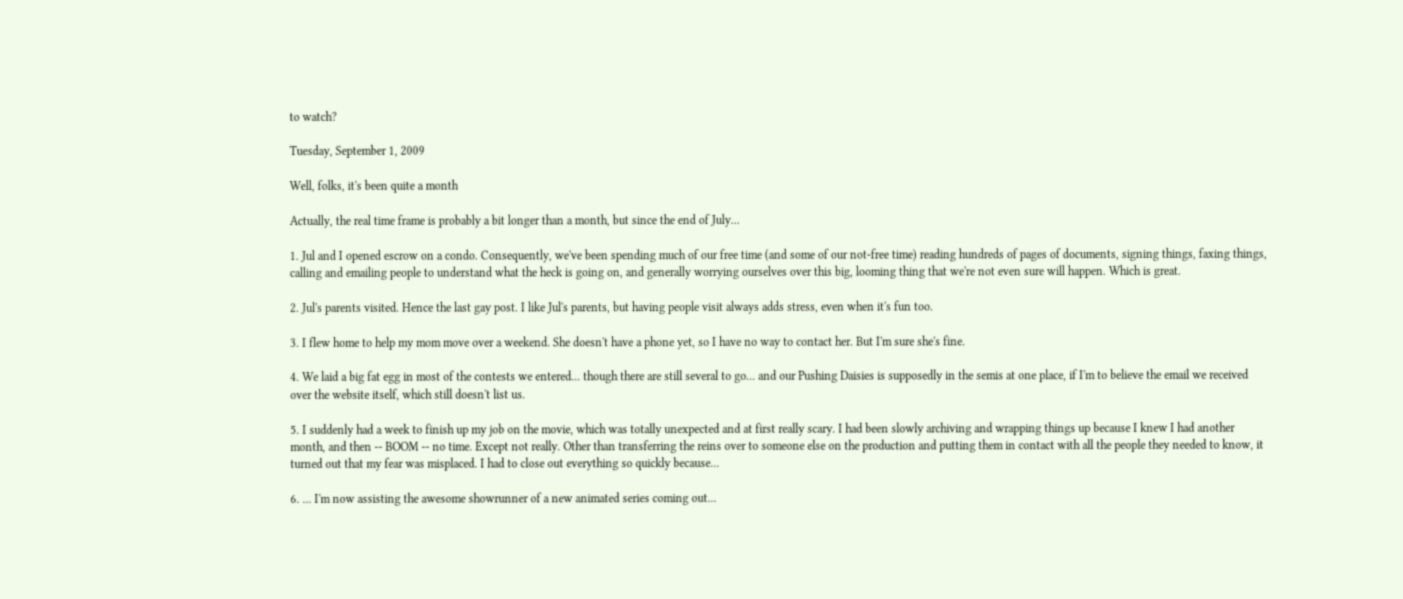to watch?

Tuesday, September 1, 2009

Well, folks, it's been quite a month

Actually, the real time frame is probably a bit longer than a month, but since the end of July...

1. Jul and I opened escrow on a condo. Consequently, we've been spending much of our free time (and some of our not-free time) reading hundreds of pages of documents, signing things, faxing things, calling and emailing people to understand what the heck is going on, and generally worrying ourselves over this big, looming thing that we're not even sure will happen. Which is great.

2. Jul's parents visited. Hence the last gay post. I like Jul's parents, but having people visit always adds stress, even when it's fun too.

3. I flew home to help my mom move over a weekend. She doesn't have a phone yet, so I have no way to contact her. But I'm sure she's fine.

4. We laid a big fat egg in most of the contests we entered... though there are still several to go... and our Pushing Daisies is supposedly in the semis at one place, if I'm to believe the email we received over the website itself, which still doesn't list us.

5. I suddenly had a week to finish up my job on the movie, which was totally unexpected and at first really scary. I had been slowly archiving and wrapping things up because I knew I had another month, and then -- BOOM -- no time. Except not really. Other than transferring the reins over to someone else on the production and putting them in contact with all the people they needed to know, it turned out that my fear was misplaced. I had to close out everything so quickly because...

6. ... I'm now assisting the awesome showrunner of a new animated series coming out...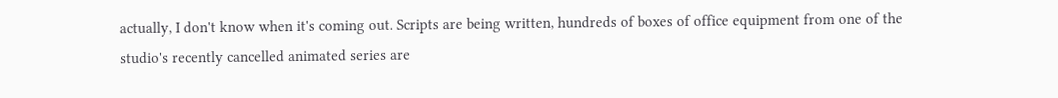actually, I don't know when it's coming out. Scripts are being written, hundreds of boxes of office equipment from one of the studio's recently cancelled animated series are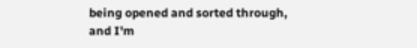being opened and sorted through, and I'm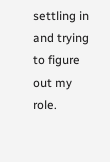settling in and trying to figure out my role.